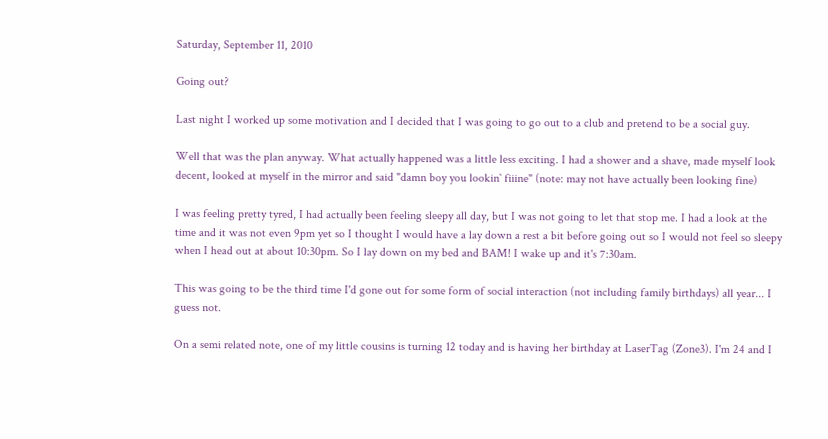Saturday, September 11, 2010

Going out?

Last night I worked up some motivation and I decided that I was going to go out to a club and pretend to be a social guy.

Well that was the plan anyway. What actually happened was a little less exciting. I had a shower and a shave, made myself look decent, looked at myself in the mirror and said "damn boy you lookin` fiiine" (note: may not have actually been looking fine)

I was feeling pretty tyred, I had actually been feeling sleepy all day, but I was not going to let that stop me. I had a look at the time and it was not even 9pm yet so I thought I would have a lay down a rest a bit before going out so I would not feel so sleepy when I head out at about 10:30pm. So I lay down on my bed and BAM! I wake up and it's 7:30am.

This was going to be the third time I'd gone out for some form of social interaction (not including family birthdays) all year... I guess not.

On a semi related note, one of my little cousins is turning 12 today and is having her birthday at LaserTag (Zone3). I'm 24 and I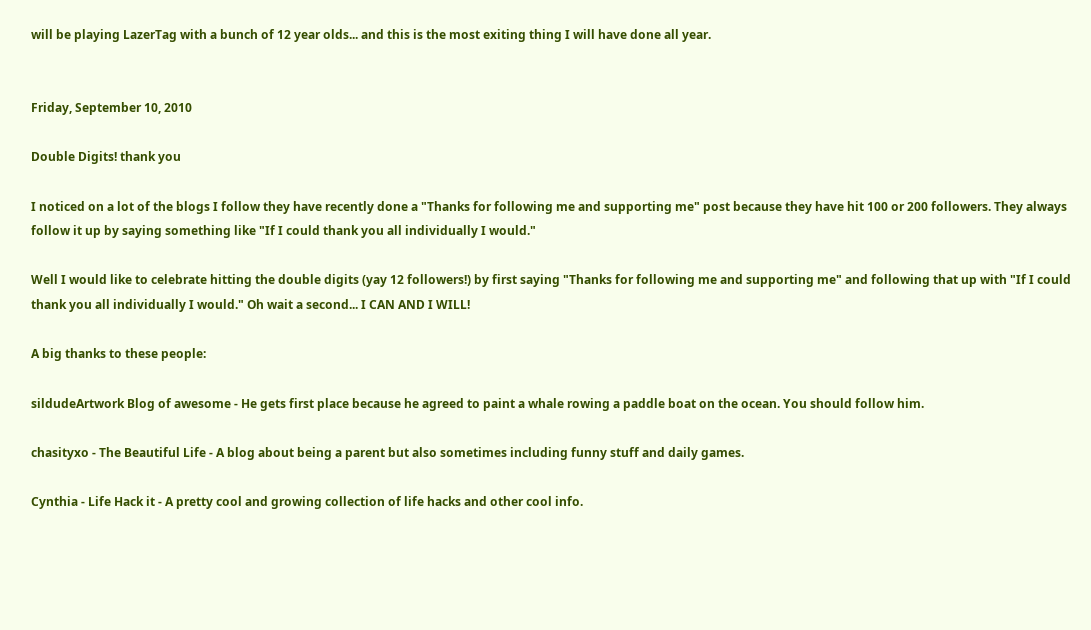will be playing LazerTag with a bunch of 12 year olds... and this is the most exiting thing I will have done all year.


Friday, September 10, 2010

Double Digits! thank you

I noticed on a lot of the blogs I follow they have recently done a "Thanks for following me and supporting me" post because they have hit 100 or 200 followers. They always follow it up by saying something like "If I could thank you all individually I would."

Well I would like to celebrate hitting the double digits (yay 12 followers!) by first saying "Thanks for following me and supporting me" and following that up with "If I could thank you all individually I would." Oh wait a second... I CAN AND I WILL!

A big thanks to these people:

sildudeArtwork Blog of awesome - He gets first place because he agreed to paint a whale rowing a paddle boat on the ocean. You should follow him.

chasityxo - The Beautiful Life - A blog about being a parent but also sometimes including funny stuff and daily games.

Cynthia - Life Hack it - A pretty cool and growing collection of life hacks and other cool info.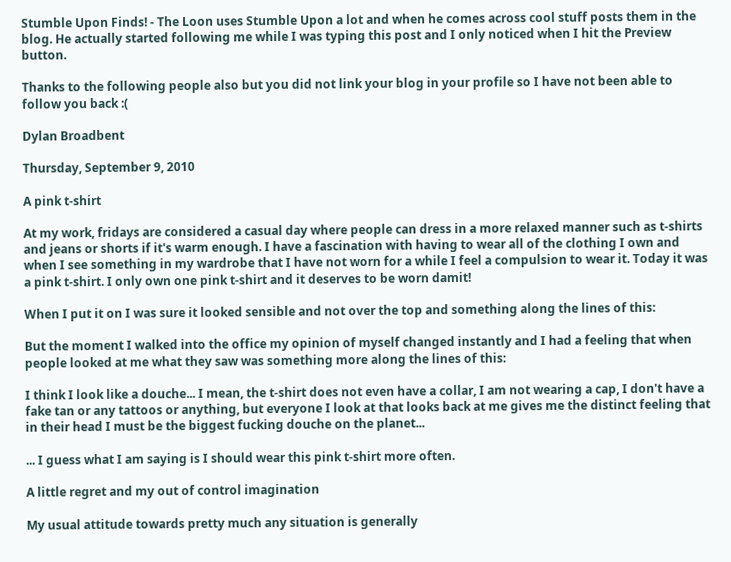Stumble Upon Finds! - The Loon uses Stumble Upon a lot and when he comes across cool stuff posts them in the blog. He actually started following me while I was typing this post and I only noticed when I hit the Preview button.

Thanks to the following people also but you did not link your blog in your profile so I have not been able to follow you back :(

Dylan Broadbent

Thursday, September 9, 2010

A pink t-shirt

At my work, fridays are considered a casual day where people can dress in a more relaxed manner such as t-shirts and jeans or shorts if it's warm enough. I have a fascination with having to wear all of the clothing I own and when I see something in my wardrobe that I have not worn for a while I feel a compulsion to wear it. Today it was a pink t-shirt. I only own one pink t-shirt and it deserves to be worn damit!

When I put it on I was sure it looked sensible and not over the top and something along the lines of this:

But the moment I walked into the office my opinion of myself changed instantly and I had a feeling that when people looked at me what they saw was something more along the lines of this:

I think I look like a douche... I mean, the t-shirt does not even have a collar, I am not wearing a cap, I don't have a fake tan or any tattoos or anything, but everyone I look at that looks back at me gives me the distinct feeling that in their head I must be the biggest fucking douche on the planet...

... I guess what I am saying is I should wear this pink t-shirt more often.

A little regret and my out of control imagination

My usual attitude towards pretty much any situation is generally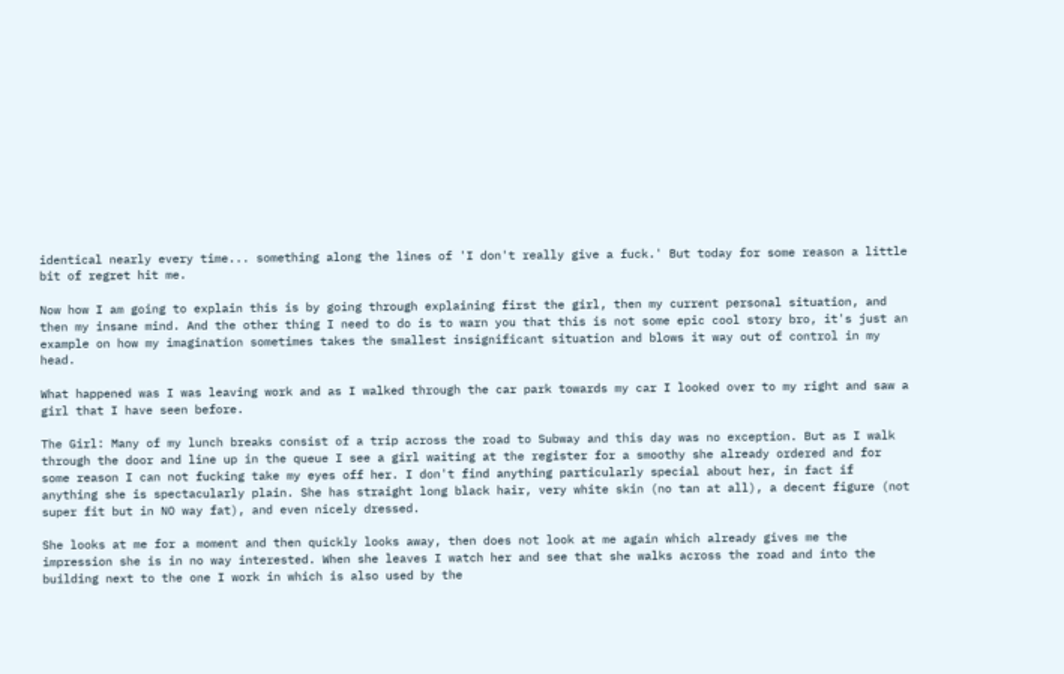identical nearly every time... something along the lines of 'I don't really give a fuck.' But today for some reason a little bit of regret hit me.

Now how I am going to explain this is by going through explaining first the girl, then my current personal situation, and then my insane mind. And the other thing I need to do is to warn you that this is not some epic cool story bro, it's just an example on how my imagination sometimes takes the smallest insignificant situation and blows it way out of control in my head.

What happened was I was leaving work and as I walked through the car park towards my car I looked over to my right and saw a girl that I have seen before.

The Girl: Many of my lunch breaks consist of a trip across the road to Subway and this day was no exception. But as I walk through the door and line up in the queue I see a girl waiting at the register for a smoothy she already ordered and for some reason I can not fucking take my eyes off her. I don't find anything particularly special about her, in fact if anything she is spectacularly plain. She has straight long black hair, very white skin (no tan at all), a decent figure (not super fit but in NO way fat), and even nicely dressed.

She looks at me for a moment and then quickly looks away, then does not look at me again which already gives me the impression she is in no way interested. When she leaves I watch her and see that she walks across the road and into the building next to the one I work in which is also used by the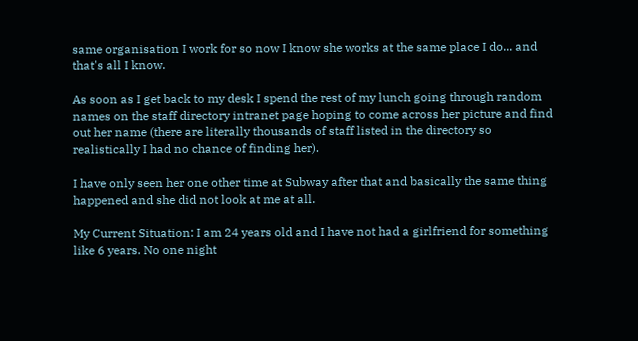same organisation I work for so now I know she works at the same place I do... and that's all I know.

As soon as I get back to my desk I spend the rest of my lunch going through random names on the staff directory intranet page hoping to come across her picture and find out her name (there are literally thousands of staff listed in the directory so realistically I had no chance of finding her).

I have only seen her one other time at Subway after that and basically the same thing happened and she did not look at me at all.

My Current Situation: I am 24 years old and I have not had a girlfriend for something like 6 years. No one night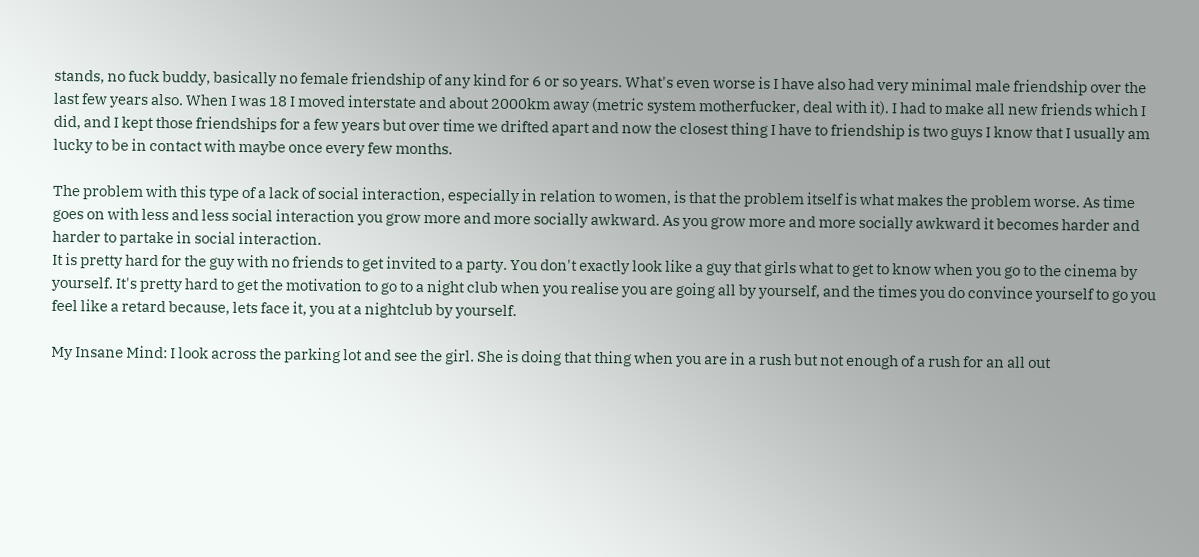stands, no fuck buddy, basically no female friendship of any kind for 6 or so years. What's even worse is I have also had very minimal male friendship over the last few years also. When I was 18 I moved interstate and about 2000km away (metric system motherfucker, deal with it). I had to make all new friends which I did, and I kept those friendships for a few years but over time we drifted apart and now the closest thing I have to friendship is two guys I know that I usually am lucky to be in contact with maybe once every few months.

The problem with this type of a lack of social interaction, especially in relation to women, is that the problem itself is what makes the problem worse. As time goes on with less and less social interaction you grow more and more socially awkward. As you grow more and more socially awkward it becomes harder and harder to partake in social interaction.
It is pretty hard for the guy with no friends to get invited to a party. You don't exactly look like a guy that girls what to get to know when you go to the cinema by yourself. It's pretty hard to get the motivation to go to a night club when you realise you are going all by yourself, and the times you do convince yourself to go you feel like a retard because, lets face it, you at a nightclub by yourself.

My Insane Mind: I look across the parking lot and see the girl. She is doing that thing when you are in a rush but not enough of a rush for an all out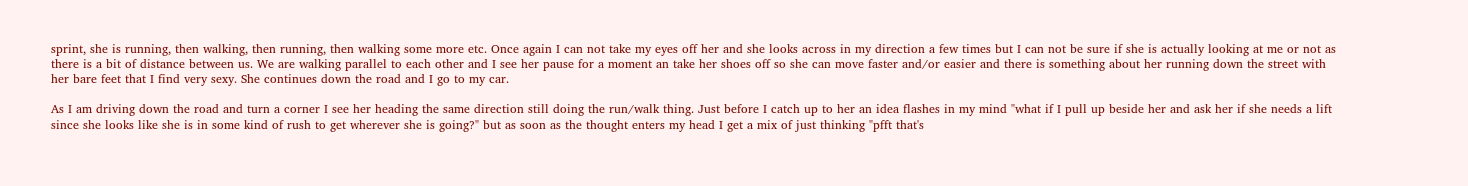sprint, she is running, then walking, then running, then walking some more etc. Once again I can not take my eyes off her and she looks across in my direction a few times but I can not be sure if she is actually looking at me or not as there is a bit of distance between us. We are walking parallel to each other and I see her pause for a moment an take her shoes off so she can move faster and/or easier and there is something about her running down the street with her bare feet that I find very sexy. She continues down the road and I go to my car.

As I am driving down the road and turn a corner I see her heading the same direction still doing the run/walk thing. Just before I catch up to her an idea flashes in my mind "what if I pull up beside her and ask her if she needs a lift since she looks like she is in some kind of rush to get wherever she is going?" but as soon as the thought enters my head I get a mix of just thinking "pfft that's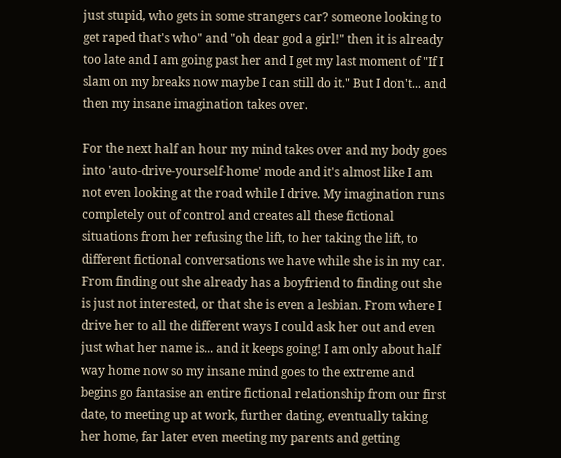just stupid, who gets in some strangers car? someone looking to get raped that's who" and "oh dear god a girl!" then it is already too late and I am going past her and I get my last moment of "If I slam on my breaks now maybe I can still do it." But I don't... and then my insane imagination takes over.

For the next half an hour my mind takes over and my body goes into 'auto-drive-yourself-home' mode and it's almost like I am not even looking at the road while I drive. My imagination runs completely out of control and creates all these fictional situations from her refusing the lift, to her taking the lift, to different fictional conversations we have while she is in my car. From finding out she already has a boyfriend to finding out she is just not interested, or that she is even a lesbian. From where I drive her to all the different ways I could ask her out and even just what her name is... and it keeps going! I am only about half way home now so my insane mind goes to the extreme and begins go fantasise an entire fictional relationship from our first date, to meeting up at work, further dating, eventually taking her home, far later even meeting my parents and getting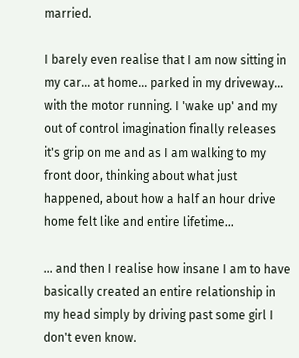married.

I barely even realise that I am now sitting in my car... at home... parked in my driveway... with the motor running. I 'wake up' and my out of control imagination finally releases it's grip on me and as I am walking to my front door, thinking about what just happened, about how a half an hour drive home felt like and entire lifetime...

... and then I realise how insane I am to have basically created an entire relationship in my head simply by driving past some girl I don't even know.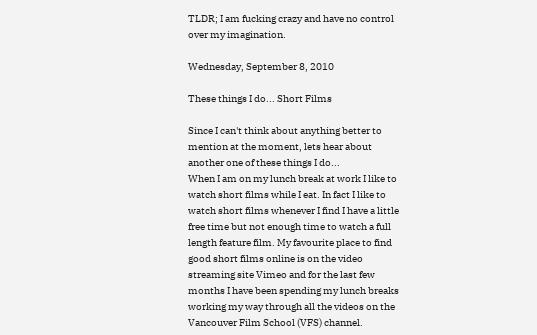TLDR; I am fucking crazy and have no control over my imagination.

Wednesday, September 8, 2010

These things I do... Short Films

Since I can't think about anything better to mention at the moment, lets hear about another one of these things I do...
When I am on my lunch break at work I like to watch short films while I eat. In fact I like to watch short films whenever I find I have a little free time but not enough time to watch a full length feature film. My favourite place to find good short films online is on the video streaming site Vimeo and for the last few months I have been spending my lunch breaks working my way through all the videos on the Vancouver Film School (VFS) channel.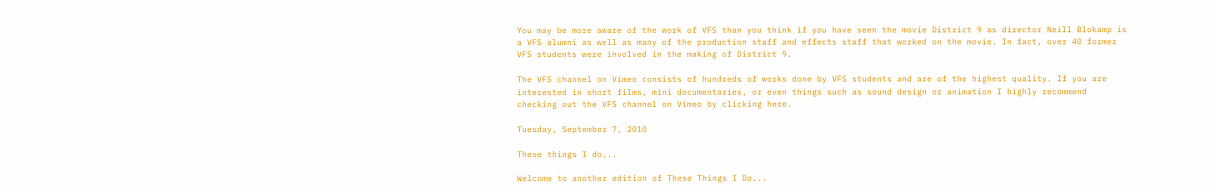You may be more aware of the work of VFS than you think if you have seen the movie District 9 as director Neill Blokamp is a VFS alumni as well as many of the production staff and effects staff that worked on the movie. In fact, over 40 former VFS students were involved in the making of District 9.

The VFS channel on Vimeo consists of hundreds of works done by VFS students and are of the highest quality. If you are interested in short films, mini documentaries, or even things such as sound design or animation I highly recommend checking out the VFS channel on Vimeo by clicking here.

Tuesday, September 7, 2010

These things I do...

Welcome to another edition of These Things I Do...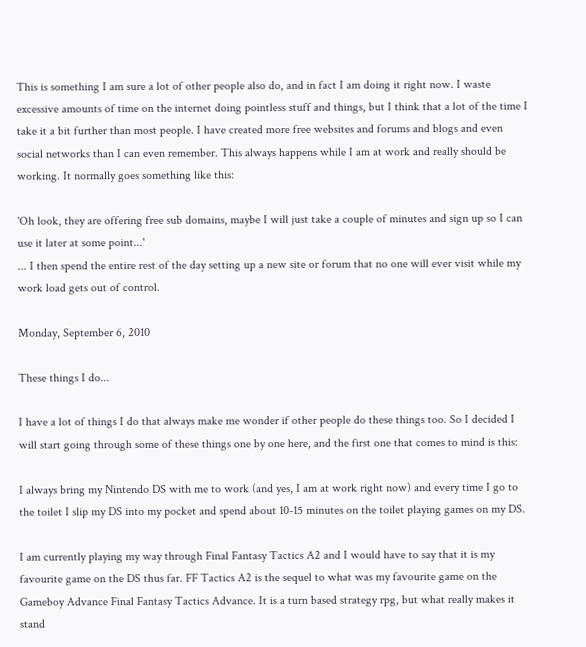This is something I am sure a lot of other people also do, and in fact I am doing it right now. I waste excessive amounts of time on the internet doing pointless stuff and things, but I think that a lot of the time I take it a bit further than most people. I have created more free websites and forums and blogs and even social networks than I can even remember. This always happens while I am at work and really should be working. It normally goes something like this:

'Oh look, they are offering free sub domains, maybe I will just take a couple of minutes and sign up so I can use it later at some point...'
... I then spend the entire rest of the day setting up a new site or forum that no one will ever visit while my work load gets out of control.

Monday, September 6, 2010

These things I do...

I have a lot of things I do that always make me wonder if other people do these things too. So I decided I will start going through some of these things one by one here, and the first one that comes to mind is this:

I always bring my Nintendo DS with me to work (and yes, I am at work right now) and every time I go to the toilet I slip my DS into my pocket and spend about 10-15 minutes on the toilet playing games on my DS.

I am currently playing my way through Final Fantasy Tactics A2 and I would have to say that it is my favourite game on the DS thus far. FF Tactics A2 is the sequel to what was my favourite game on the Gameboy Advance Final Fantasy Tactics Advance. It is a turn based strategy rpg, but what really makes it stand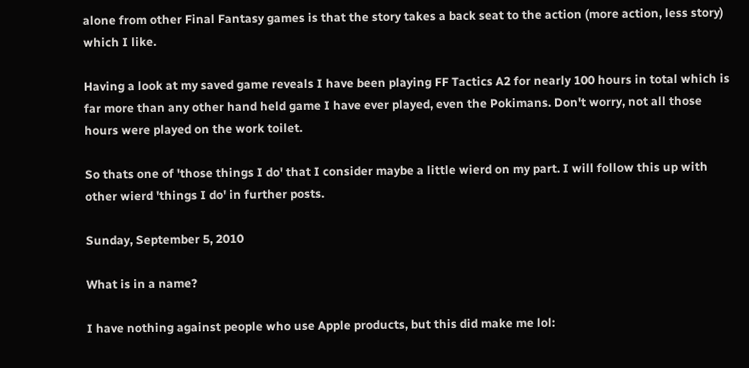alone from other Final Fantasy games is that the story takes a back seat to the action (more action, less story) which I like.

Having a look at my saved game reveals I have been playing FF Tactics A2 for nearly 100 hours in total which is far more than any other hand held game I have ever played, even the Pokimans. Don't worry, not all those hours were played on the work toilet.

So thats one of 'those things I do' that I consider maybe a little wierd on my part. I will follow this up with other wierd 'things I do' in further posts.

Sunday, September 5, 2010

What is in a name?

I have nothing against people who use Apple products, but this did make me lol: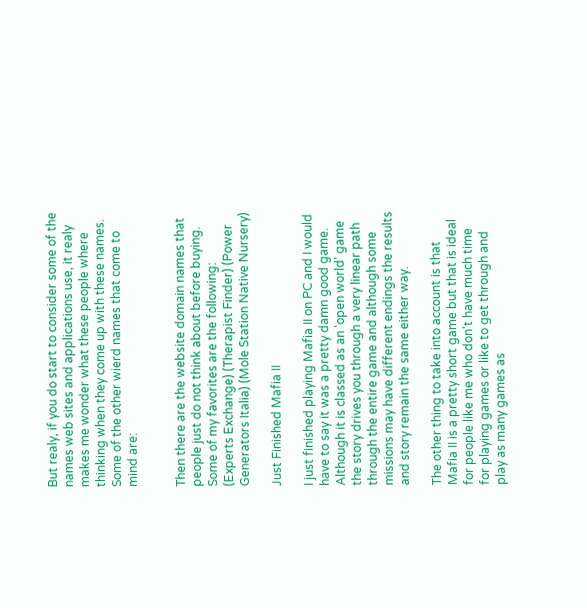But realy, if you do start to consider some of the names web sites and applications use, it realy makes me wonder what these people where thinking when they come up with these names.
Some of the other wierd names that come to mind are:


Then there are the website domain names that people just do not think about before buying. Some of my favorites are the following: (Experts Exchange) (Therapist Finder) (Power Generators Italia) (Mole Station Native Nursery)

Just Finished Mafia II

I just finished playing Mafia II on PC and I would have to say it was a pretty damn good game. Although it is classed as an 'open world' game the story drives you through a very linear path through the entire game and although some missions may have different endings the results and story remain the same either way.

The other thing to take into account is that Mafia II is a pretty short game but that is ideal for people like me who don't have much time for playing games or like to get through and play as many games as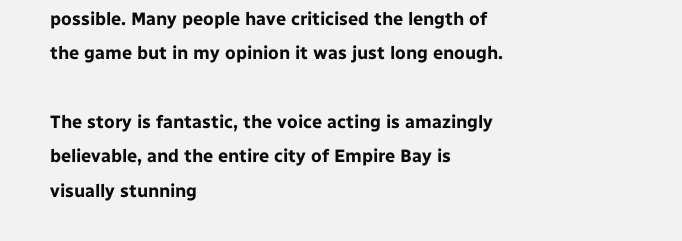possible. Many people have criticised the length of the game but in my opinion it was just long enough.

The story is fantastic, the voice acting is amazingly believable, and the entire city of Empire Bay is visually stunning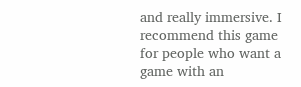and really immersive. I recommend this game for people who want a game with an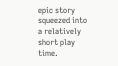epic story squeezed into a relatively short play time.